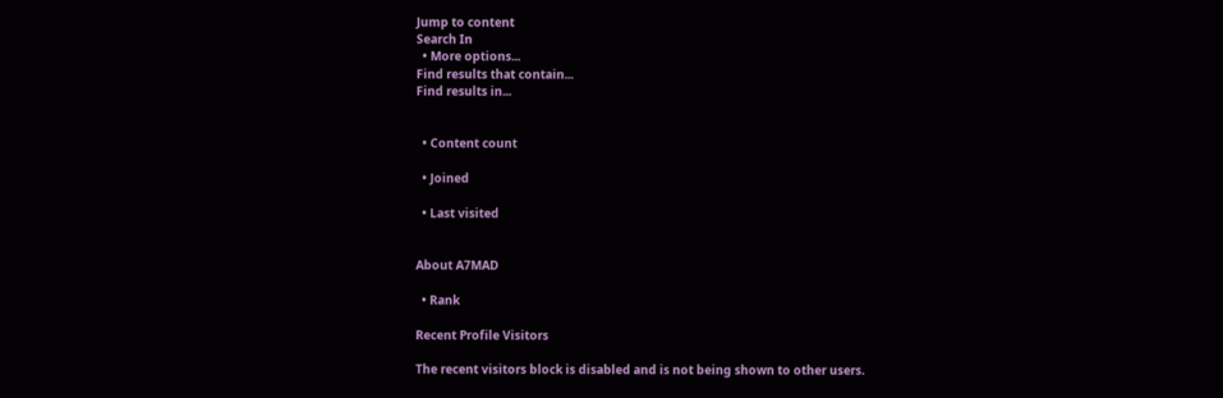Jump to content
Search In
  • More options...
Find results that contain...
Find results in...


  • Content count

  • Joined

  • Last visited


About A7MAD

  • Rank

Recent Profile Visitors

The recent visitors block is disabled and is not being shown to other users.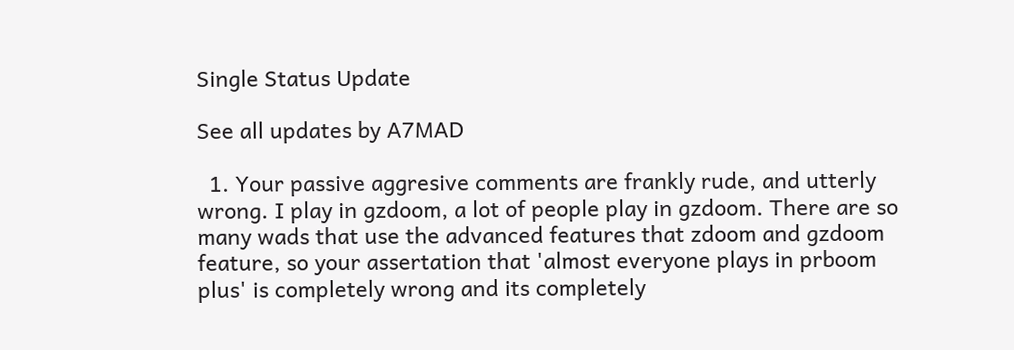Single Status Update

See all updates by A7MAD

  1. Your passive aggresive comments are frankly rude, and utterly wrong. I play in gzdoom, a lot of people play in gzdoom. There are so many wads that use the advanced features that zdoom and gzdoom feature, so your assertation that 'almost everyone plays in prboom plus' is completely wrong and its completely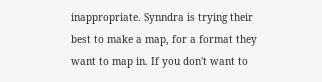inappropriate. Synndra is trying their best to make a map, for a format they want to map in. If you don't want to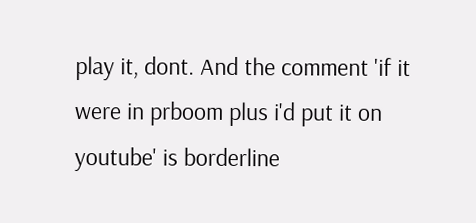play it, dont. And the comment 'if it were in prboom plus i'd put it on youtube' is borderline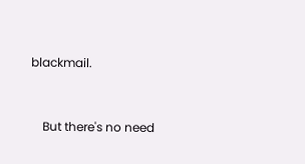blackmail.


    But there's no need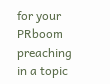for your PRboom preaching in a topic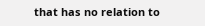that has no relation to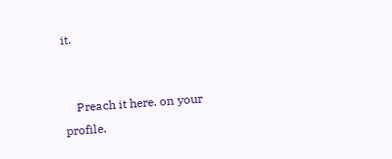it.


    Preach it here. on your profile.